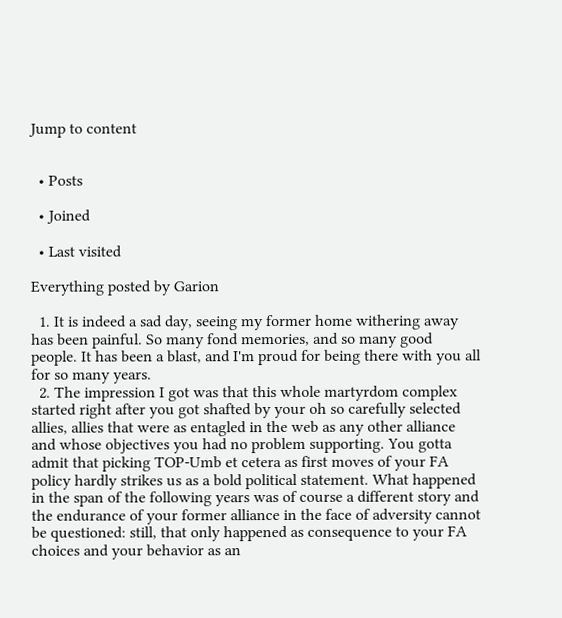Jump to content


  • Posts

  • Joined

  • Last visited

Everything posted by Garion

  1. It is indeed a sad day, seeing my former home withering away has been painful. So many fond memories, and so many good people. It has been a blast, and I'm proud for being there with you all for so many years.
  2. The impression I got was that this whole martyrdom complex started right after you got shafted by your oh so carefully selected allies, allies that were as entagled in the web as any other alliance and whose objectives you had no problem supporting. You gotta admit that picking TOP-Umb et cetera as first moves of your FA policy hardly strikes us as a bold political statement. What happened in the span of the following years was of course a different story and the endurance of your former alliance in the face of adversity cannot be questioned: still, that only happened as consequence to your FA choices and your behavior as an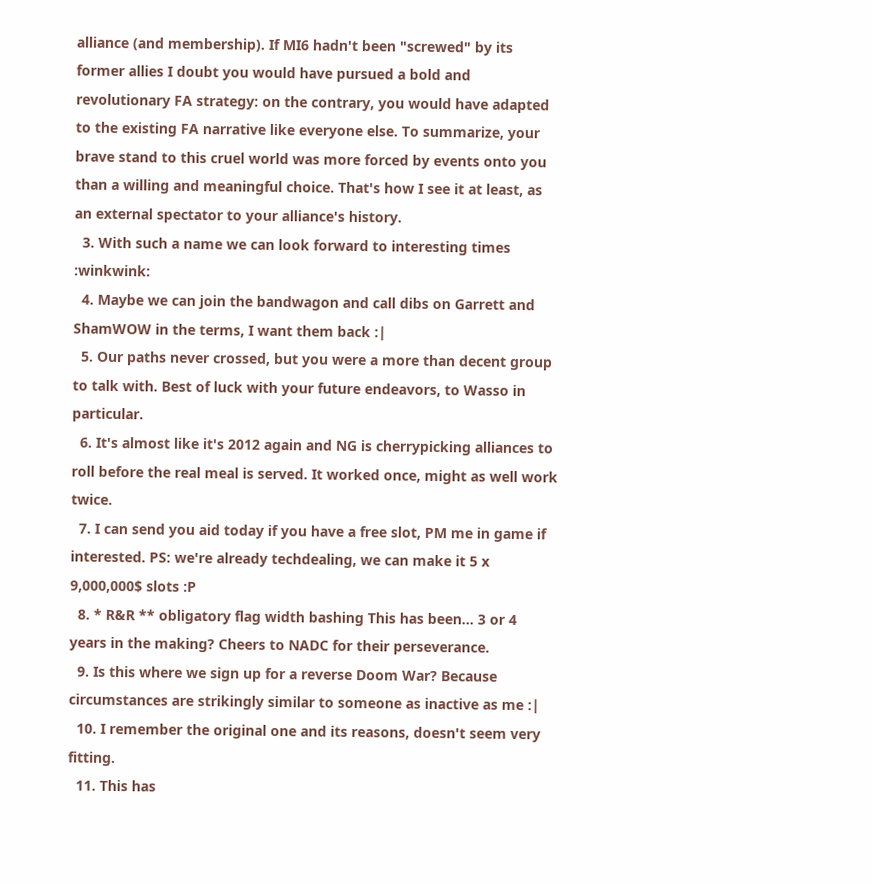alliance (and membership). If MI6 hadn't been "screwed" by its former allies I doubt you would have pursued a bold and revolutionary FA strategy: on the contrary, you would have adapted to the existing FA narrative like everyone else. To summarize, your brave stand to this cruel world was more forced by events onto you than a willing and meaningful choice. That's how I see it at least, as an external spectator to your alliance's history.
  3. With such a name we can look forward to interesting times :winkwink:
  4. Maybe we can join the bandwagon and call dibs on Garrett and ShamWOW in the terms, I want them back :|
  5. Our paths never crossed, but you were a more than decent group to talk with. Best of luck with your future endeavors, to Wasso in particular.
  6. It's almost like it's 2012 again and NG is cherrypicking alliances to roll before the real meal is served. It worked once, might as well work twice.
  7. I can send you aid today if you have a free slot, PM me in game if interested. PS: we're already techdealing, we can make it 5 x 9,000,000$ slots :P
  8. * R&R ** obligatory flag width bashing This has been... 3 or 4 years in the making? Cheers to NADC for their perseverance.
  9. Is this where we sign up for a reverse Doom War? Because circumstances are strikingly similar to someone as inactive as me :|
  10. I remember the original one and its reasons, doesn't seem very fitting.
  11. This has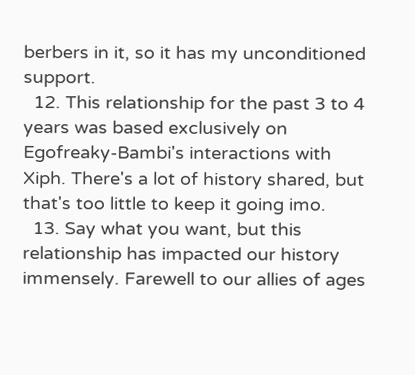berbers in it, so it has my unconditioned support.
  12. This relationship for the past 3 to 4 years was based exclusively on Egofreaky-Bambi's interactions with Xiph. There's a lot of history shared, but that's too little to keep it going imo.
  13. Say what you want, but this relationship has impacted our history immensely. Farewell to our allies of ages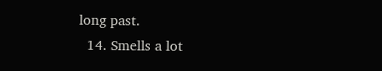long past.
  14. Smells a lot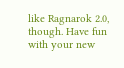like Ragnarok 2.0, though. Have fun with your new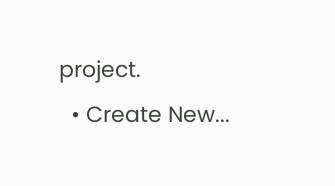project.
  • Create New...